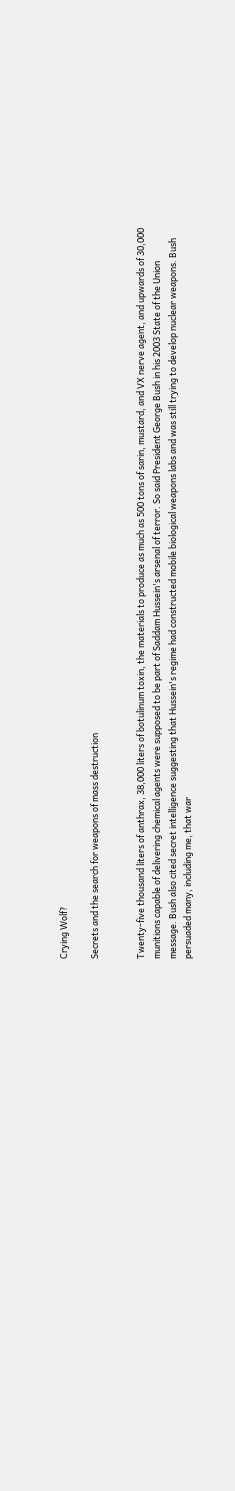Crying Wolf?

Secrets and the search for weapons of mass destruction


Twenty-five thousand liters of anthrax, 38,000 liters of botulinum toxin, the materials to produce as much as 500 tons of sarin, mustard, and VX nerve agent, and upwards of 30,000 munitions capable of delivering chemical agents were supposed to be part of Saddam Hussein's arsenal of terror. So said President George Bush in his 2003 State of the Union message. Bush also cited secret intelligence suggesting that Hussein's regime had constructed mobile biological weapons labs and was still trying to develop nuclear weapons. Bush persuaded many, including me, that war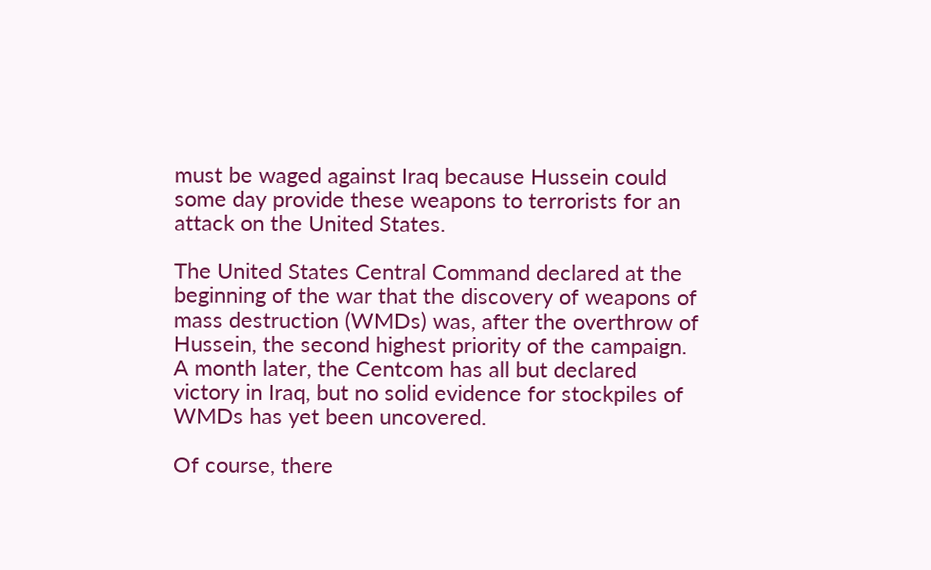must be waged against Iraq because Hussein could some day provide these weapons to terrorists for an attack on the United States.

The United States Central Command declared at the beginning of the war that the discovery of weapons of mass destruction (WMDs) was, after the overthrow of Hussein, the second highest priority of the campaign. A month later, the Centcom has all but declared victory in Iraq, but no solid evidence for stockpiles of WMDs has yet been uncovered.

Of course, there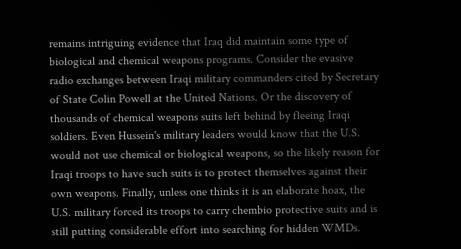remains intriguing evidence that Iraq did maintain some type of biological and chemical weapons programs. Consider the evasive radio exchanges between Iraqi military commanders cited by Secretary of State Colin Powell at the United Nations. Or the discovery of thousands of chemical weapons suits left behind by fleeing Iraqi soldiers. Even Hussein's military leaders would know that the U.S. would not use chemical or biological weapons, so the likely reason for Iraqi troops to have such suits is to protect themselves against their own weapons. Finally, unless one thinks it is an elaborate hoax, the U.S. military forced its troops to carry chembio protective suits and is still putting considerable effort into searching for hidden WMDs.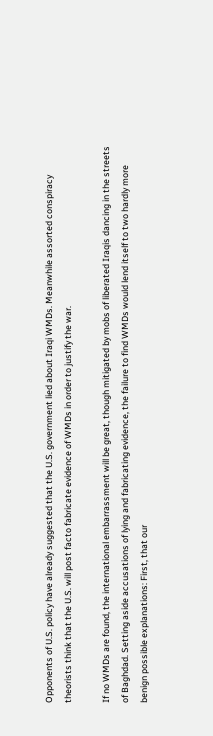Opponents of U.S. policy have already suggested that the U.S. government lied about Iraqi WMDs. Meanwhile assorted conspiracy theorists think that the U.S. will post facto fabricate evidence of WMDs in order to justify the war.

If no WMDs are found, the international embarrassment will be great, though mitigated by mobs of liberated Iraqis dancing in the streets of Baghdad. Setting aside accusations of lying and fabricating evidence, the failure to find WMDs would lend itself to two hardly more benign possible explanations: First, that our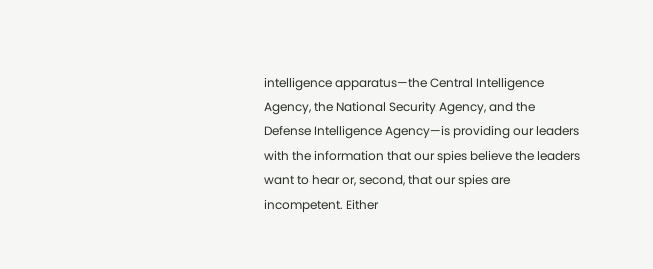intelligence apparatus—the Central Intelligence Agency, the National Security Agency, and the Defense Intelligence Agency—is providing our leaders with the information that our spies believe the leaders want to hear or, second, that our spies are incompetent. Either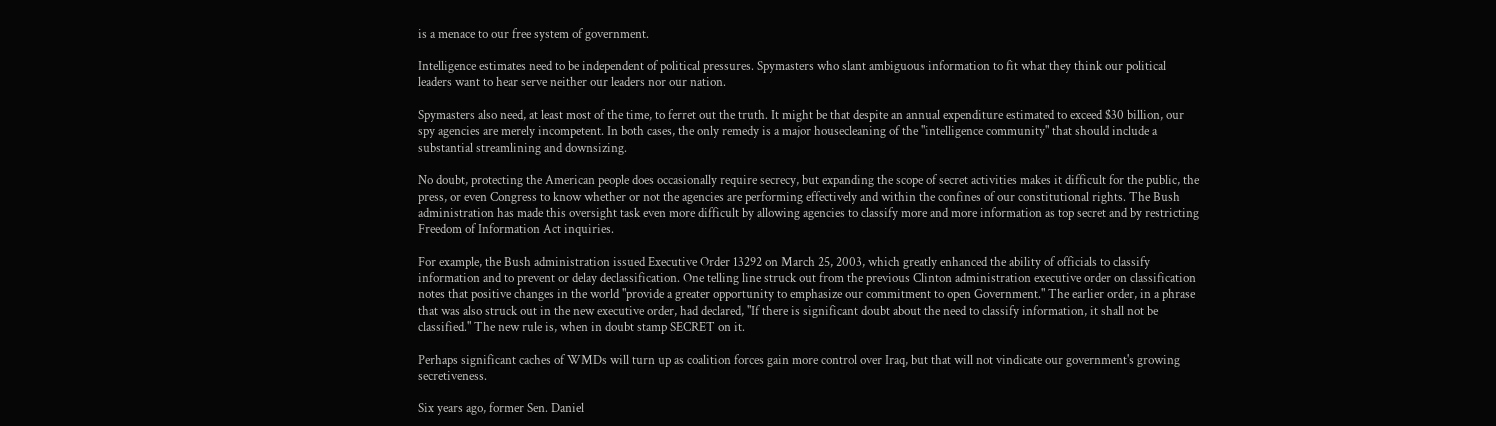is a menace to our free system of government.

Intelligence estimates need to be independent of political pressures. Spymasters who slant ambiguous information to fit what they think our political leaders want to hear serve neither our leaders nor our nation.

Spymasters also need, at least most of the time, to ferret out the truth. It might be that despite an annual expenditure estimated to exceed $30 billion, our spy agencies are merely incompetent. In both cases, the only remedy is a major housecleaning of the "intelligence community" that should include a substantial streamlining and downsizing.

No doubt, protecting the American people does occasionally require secrecy, but expanding the scope of secret activities makes it difficult for the public, the press, or even Congress to know whether or not the agencies are performing effectively and within the confines of our constitutional rights. The Bush administration has made this oversight task even more difficult by allowing agencies to classify more and more information as top secret and by restricting Freedom of Information Act inquiries.

For example, the Bush administration issued Executive Order 13292 on March 25, 2003, which greatly enhanced the ability of officials to classify information and to prevent or delay declassification. One telling line struck out from the previous Clinton administration executive order on classification notes that positive changes in the world "provide a greater opportunity to emphasize our commitment to open Government." The earlier order, in a phrase that was also struck out in the new executive order, had declared, "If there is significant doubt about the need to classify information, it shall not be classified." The new rule is, when in doubt stamp SECRET on it.

Perhaps significant caches of WMDs will turn up as coalition forces gain more control over Iraq, but that will not vindicate our government's growing secretiveness.

Six years ago, former Sen. Daniel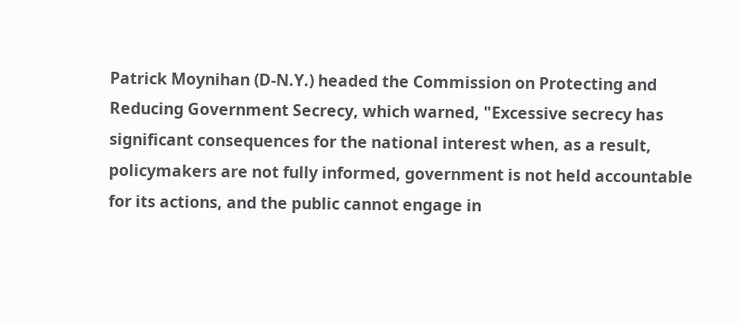Patrick Moynihan (D-N.Y.) headed the Commission on Protecting and Reducing Government Secrecy, which warned, "Excessive secrecy has significant consequences for the national interest when, as a result, policymakers are not fully informed, government is not held accountable for its actions, and the public cannot engage in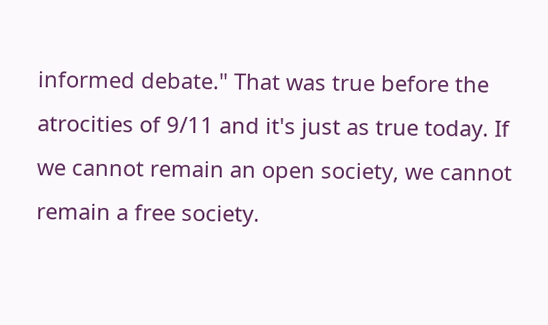informed debate." That was true before the atrocities of 9/11 and it's just as true today. If we cannot remain an open society, we cannot remain a free society.